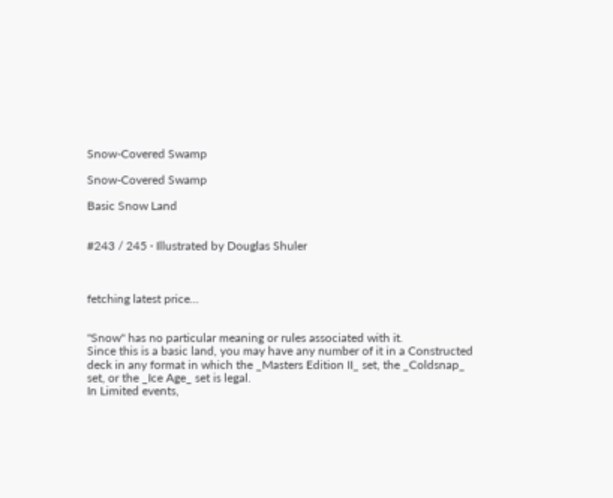Snow-Covered Swamp

Snow-Covered Swamp

Basic Snow Land


#243 / 245 · Illustrated by Douglas Shuler



fetching latest price...


"Snow" has no particular meaning or rules associated with it.
Since this is a basic land, you may have any number of it in a Constructed deck in any format in which the _Masters Edition II_ set, the _Coldsnap_  set, or the _Ice Age_ set is legal.
In Limited events,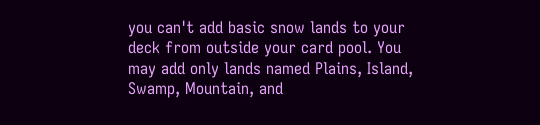you can't add basic snow lands to your deck from outside your card pool. You may add only lands named Plains, Island, Swamp, Mountain, and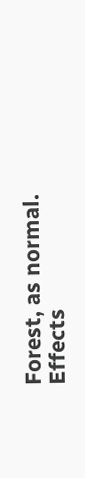Forest, as normal.
Effects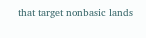that target nonbasic lands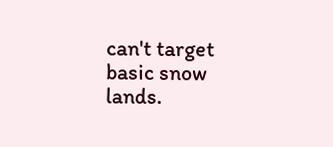can't target basic snow lands.